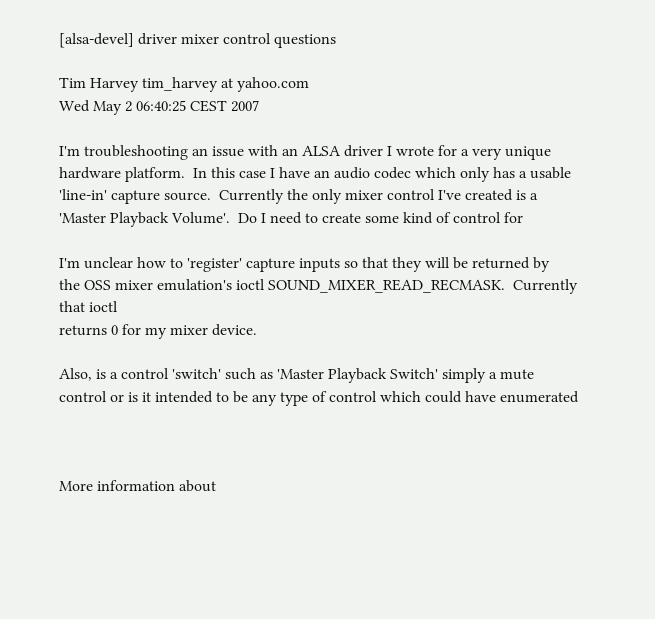[alsa-devel] driver mixer control questions

Tim Harvey tim_harvey at yahoo.com
Wed May 2 06:40:25 CEST 2007

I'm troubleshooting an issue with an ALSA driver I wrote for a very unique
hardware platform.  In this case I have an audio codec which only has a usable
'line-in' capture source.  Currently the only mixer control I've created is a
'Master Playback Volume'.  Do I need to create some kind of control for

I'm unclear how to 'register' capture inputs so that they will be returned by
the OSS mixer emulation's ioctl SOUND_MIXER_READ_RECMASK.  Currently that ioctl
returns 0 for my mixer device.

Also, is a control 'switch' such as 'Master Playback Switch' simply a mute
control or is it intended to be any type of control which could have enumerated



More information about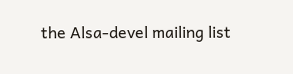the Alsa-devel mailing list